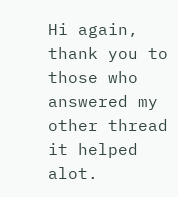Hi again, thank you to those who answered my other thread it helped alot.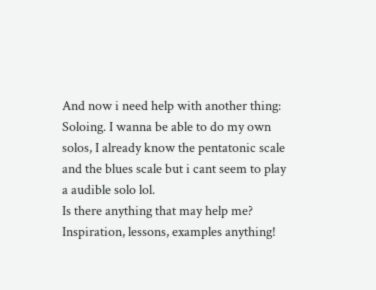And now i need help with another thing: Soloing. I wanna be able to do my own solos, I already know the pentatonic scale and the blues scale but i cant seem to play a audible solo lol.
Is there anything that may help me? Inspiration, lessons, examples anything!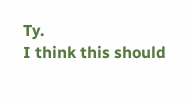Ty.
I think this should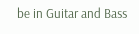be in Guitar and Bass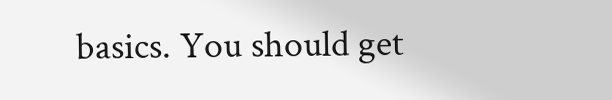basics. You should get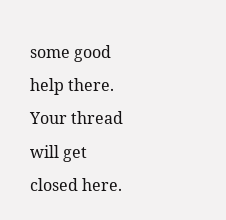some good help there. Your thread will get closed here.